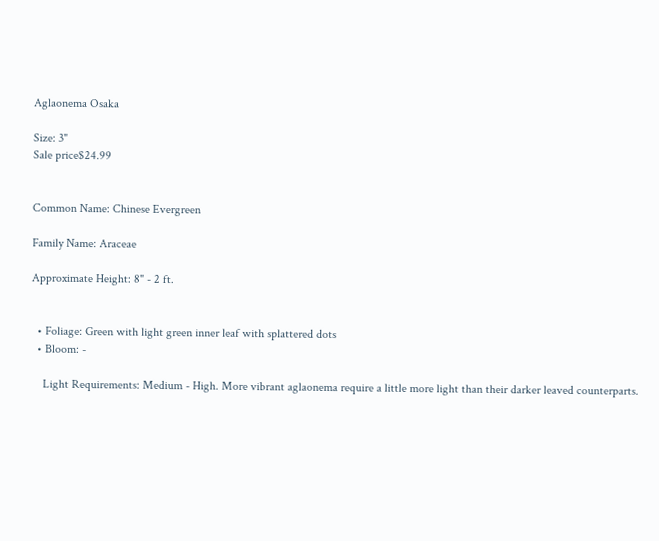Aglaonema Osaka

Size: 3"
Sale price$24.99


Common Name: Chinese Evergreen

Family Name: Araceae

Approximate Height: 8" - 2 ft.


  • Foliage: Green with light green inner leaf with splattered dots
  • Bloom: -

    Light Requirements: Medium - High. More vibrant aglaonema require a little more light than their darker leaved counterparts.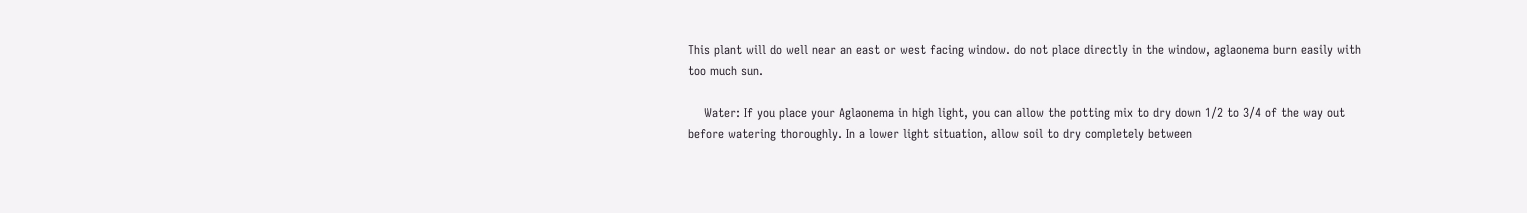This plant will do well near an east or west facing window. do not place directly in the window, aglaonema burn easily with too much sun.

    Water: If you place your Aglaonema in high light, you can allow the potting mix to dry down 1/2 to 3/4 of the way out before watering thoroughly. In a lower light situation, allow soil to dry completely between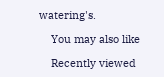watering's.

    You may also like

    Recently viewed